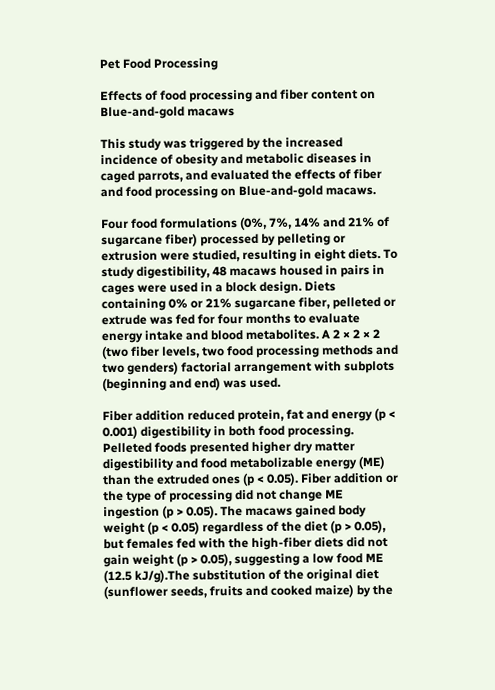Pet Food Processing

Effects of food processing and fiber content on Blue-and-gold macaws

This study was triggered by the increased incidence of obesity and metabolic diseases in caged parrots, and evaluated the effects of fiber and food processing on Blue-and-gold macaws.

Four food formulations (0%, 7%, 14% and 21% of sugarcane fiber) processed by pelleting or extrusion were studied, resulting in eight diets. To study digestibility, 48 macaws housed in pairs in cages were used in a block design. Diets containing 0% or 21% sugarcane fiber, pelleted or extrude was fed for four months to evaluate energy intake and blood metabolites. A 2 × 2 × 2 (two fiber levels, two food processing methods and two genders) factorial arrangement with subplots (beginning and end) was used.

Fiber addition reduced protein, fat and energy (p < 0.001) digestibility in both food processing. Pelleted foods presented higher dry matter digestibility and food metabolizable energy (ME) than the extruded ones (p < 0.05). Fiber addition or the type of processing did not change ME ingestion (p > 0.05). The macaws gained body weight (p < 0.05) regardless of the diet (p > 0.05), but females fed with the high-fiber diets did not gain weight (p > 0.05), suggesting a low food ME (12.5 kJ/g).The substitution of the original diet (sunflower seeds, fruits and cooked maize) by the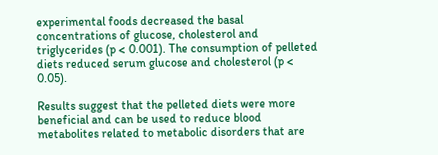experimental foods decreased the basal concentrations of glucose, cholesterol and triglycerides (p < 0.001). The consumption of pelleted diets reduced serum glucose and cholesterol (p < 0.05).

Results suggest that the pelleted diets were more beneficial and can be used to reduce blood metabolites related to metabolic disorders that are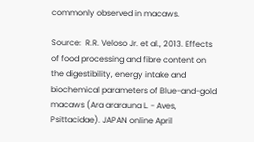commonly observed in macaws.

Source:  R.R. Veloso Jr. et al., 2013. Effects of food processing and fibre content on the digestibility, energy intake and biochemical parameters of Blue-and-gold macaws (Ara ararauna L. - Aves, Psittacidae). JAPAN online April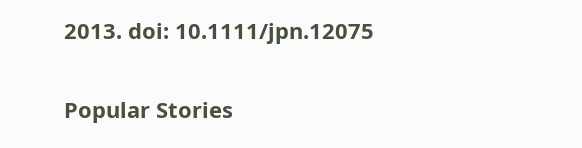2013. doi: 10.1111/jpn.12075

Popular Stories